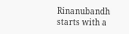Rinanubandh starts with a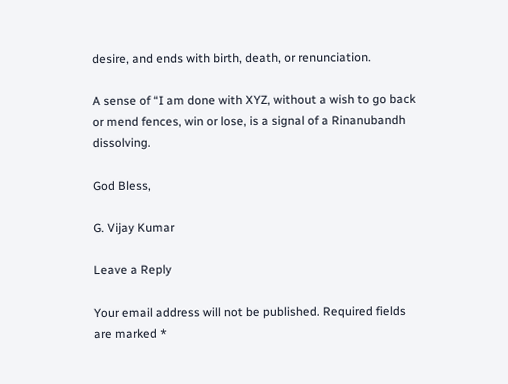desire, and ends with birth, death, or renunciation.

A sense of “I am done with XYZ, without a wish to go back or mend fences, win or lose, is a signal of a Rinanubandh dissolving.

God Bless,

G. Vijay Kumar

Leave a Reply

Your email address will not be published. Required fields are marked *